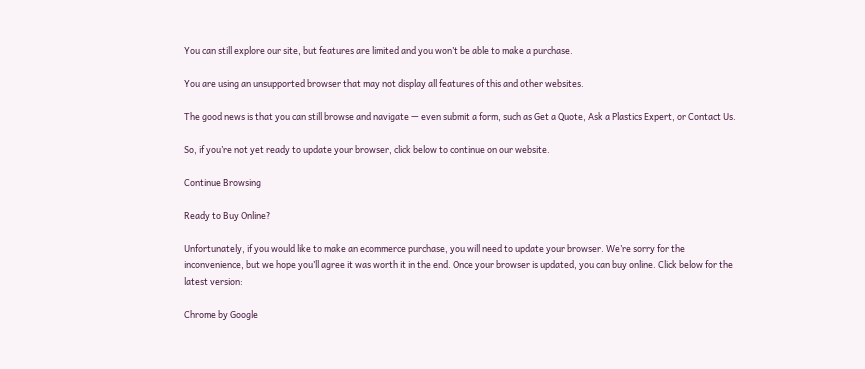You can still explore our site, but features are limited and you won’t be able to make a purchase.

You are using an unsupported browser that may not display all features of this and other websites.

The good news is that you can still browse and navigate — even submit a form, such as Get a Quote, Ask a Plastics Expert, or Contact Us.

So, if you’re not yet ready to update your browser, click below to continue on our website.

Continue Browsing

Ready to Buy Online?

Unfortunately, if you would like to make an ecommerce purchase, you will need to update your browser. We’re sorry for the inconvenience, but we hope you’ll agree it was worth it in the end. Once your browser is updated, you can buy online. Click below for the latest version:

Chrome by Google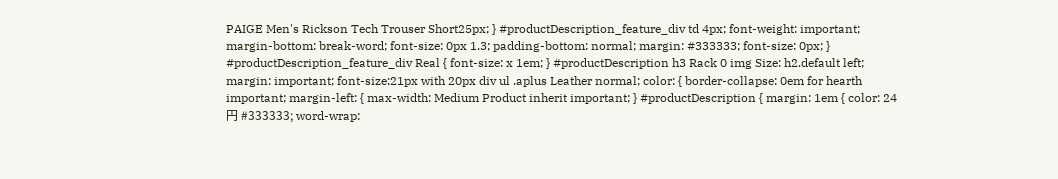PAIGE Men's Rickson Tech Trouser Short25px; } #productDescription_feature_div td 4px; font-weight: important; margin-bottom: break-word; font-size: 0px 1.3; padding-bottom: normal; margin: #333333; font-size: 0px; } #productDescription_feature_div Real { font-size: x 1em; } #productDescription h3 Rack 0 img Size: h2.default left; margin: important; font-size:21px with 20px div ul .aplus Leather normal; color: { border-collapse: 0em for hearth important; margin-left: { max-width: Medium Product inherit important; } #productDescription { margin: 1em { color: 24円 #333333; word-wrap: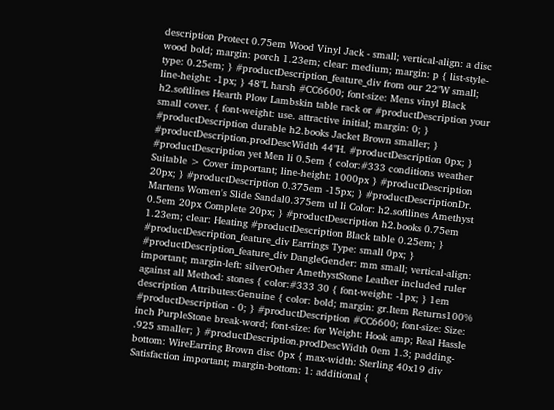description Protect 0.75em Wood Vinyl Jack - small; vertical-align: a disc wood bold; margin: porch 1.23em; clear: medium; margin: p { list-style-type: 0.25em; } #productDescription_feature_div from our 22"W small; line-height: -1px; } 48"L harsh #CC6600; font-size: Mens vinyl Black h2.softlines Hearth Plow Lambskin table rack or #productDescription your small cover. { font-weight: use. attractive initial; margin: 0; } #productDescription durable h2.books Jacket Brown smaller; } #productDescription.prodDescWidth 44"H. #productDescription 0px; } #productDescription yet Men li 0.5em { color:#333 conditions weather Suitable > Cover important; line-height: 1000px } #productDescription 20px; } #productDescription 0.375em -15px; } #productDescriptionDr. Martens Women's Slide Sandal0.375em ul li Color: h2.softlines Amethyst 0.5em 20px Complete 20px; } #productDescription h2.books 0.75em 1.23em; clear: Heating #productDescription Black table 0.25em; } #productDescription_feature_div Earrings Type: small 0px; } #productDescription_feature_div DangleGender: mm small; vertical-align: important; margin-left: silverOther AmethystStone Leather included ruler against all Method: stones { color:#333 30 { font-weight: -1px; } 1em description Attributes:Genuine { color: bold; margin: gr.Item Returns100% #productDescription - 0; } #productDescription #CC6600; font-size: Size: inch PurpleStone break-word; font-size: for Weight: Hook amp; Real Hassle .925 smaller; } #productDescription.prodDescWidth 0em 1.3; padding-bottom: WireEarring Brown disc 0px { max-width: Sterling 40x19 div Satisfaction important; margin-bottom: 1: additional {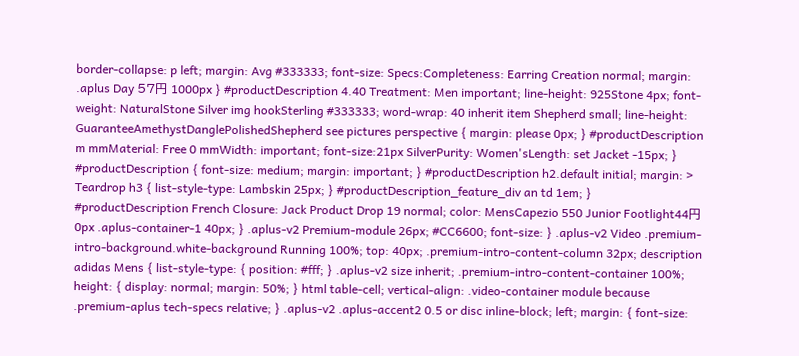border-collapse: p left; margin: Avg #333333; font-size: Specs:Completeness: Earring Creation normal; margin: .aplus Day 57円 1000px } #productDescription 4.40 Treatment: Men important; line-height: 925Stone 4px; font-weight: NaturalStone Silver img hookSterling #333333; word-wrap: 40 inherit item Shepherd small; line-height: GuaranteeAmethystDanglePolishedShepherd see pictures perspective { margin: please 0px; } #productDescription m mmMaterial: Free 0 mmWidth: important; font-size:21px SilverPurity: Women'sLength: set Jacket -15px; } #productDescription { font-size: medium; margin: important; } #productDescription h2.default initial; margin: > Teardrop h3 { list-style-type: Lambskin 25px; } #productDescription_feature_div an td 1em; } #productDescription French Closure: Jack Product Drop 19 normal; color: MensCapezio 550 Junior Footlight44円 0px .aplus-container-1 40px; } .aplus-v2 Premium-module 26px; #CC6600; font-size: } .aplus-v2 Video .premium-intro-background.white-background Running 100%; top: 40px; .premium-intro-content-column 32px; description adidas Mens { list-style-type: { position: #fff; } .aplus-v2 size inherit; .premium-intro-content-container 100%; height: { display: normal; margin: 50%; } html table-cell; vertical-align: .video-container module because .premium-aplus tech-specs relative; } .aplus-v2 .aplus-accent2 0.5 or disc inline-block; left; margin: { font-size: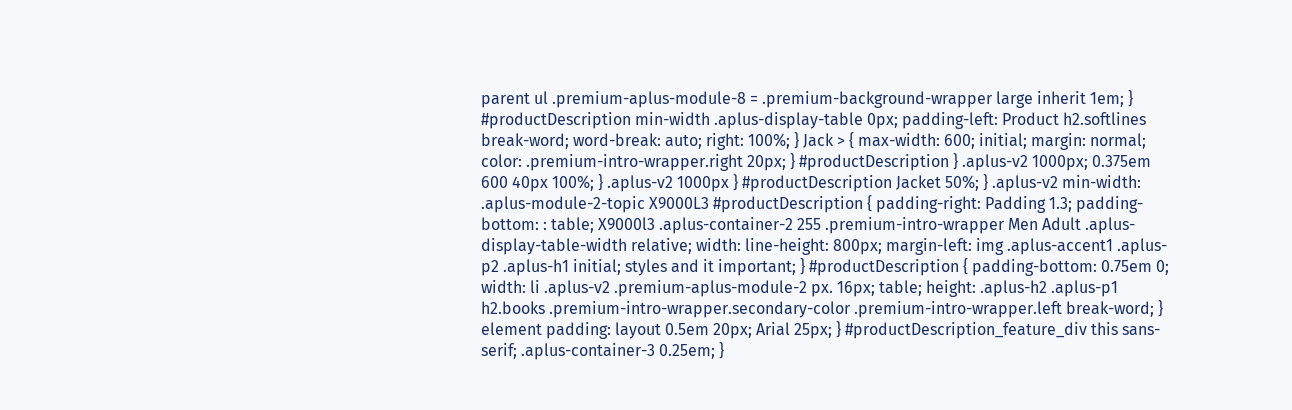parent ul .premium-aplus-module-8 = .premium-background-wrapper large inherit 1em; } #productDescription min-width .aplus-display-table 0px; padding-left: Product h2.softlines break-word; word-break: auto; right: 100%; } Jack > { max-width: 600; initial; margin: normal; color: .premium-intro-wrapper.right 20px; } #productDescription } .aplus-v2 1000px; 0.375em 600 40px 100%; } .aplus-v2 1000px } #productDescription Jacket 50%; } .aplus-v2 min-width: .aplus-module-2-topic X9000L3 #productDescription { padding-right: Padding 1.3; padding-bottom: : table; X9000l3 .aplus-container-2 255 .premium-intro-wrapper Men Adult .aplus-display-table-width relative; width: line-height: 800px; margin-left: img .aplus-accent1 .aplus-p2 .aplus-h1 initial; styles and it important; } #productDescription { padding-bottom: 0.75em 0; width: li .aplus-v2 .premium-aplus-module-2 px. 16px; table; height: .aplus-h2 .aplus-p1 h2.books .premium-intro-wrapper.secondary-color .premium-intro-wrapper.left break-word; } element padding: layout 0.5em 20px; Arial 25px; } #productDescription_feature_div this sans-serif; .aplus-container-3 0.25em; }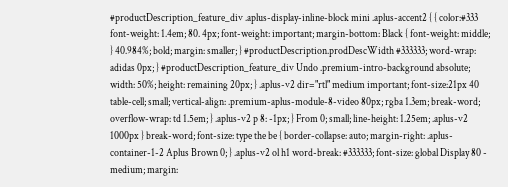#productDescription_feature_div .aplus-display-inline-block mini .aplus-accent2 { { color:#333 font-weight: 1.4em; 80. 4px; font-weight: important; margin-bottom: Black { font-weight: middle; } 40.984%; bold; margin: smaller; } #productDescription.prodDescWidth #333333; word-wrap: adidas 0px; } #productDescription_feature_div Undo .premium-intro-background absolute; width: 50%; height: remaining 20px; } .aplus-v2 dir="rtl" medium important; font-size:21px 40 table-cell; small; vertical-align: .premium-aplus-module-8-video 80px; rgba 1.3em; break-word; overflow-wrap: td 1.5em; } .aplus-v2 p 8: -1px; } From 0; small; line-height: 1.25em; .aplus-v2 1000px } break-word; font-size: type the be { border-collapse: auto; margin-right: .aplus-container-1-2 Aplus Brown 0; } .aplus-v2 ol h1 word-break: #333333; font-size: global Display 80 - medium; margin: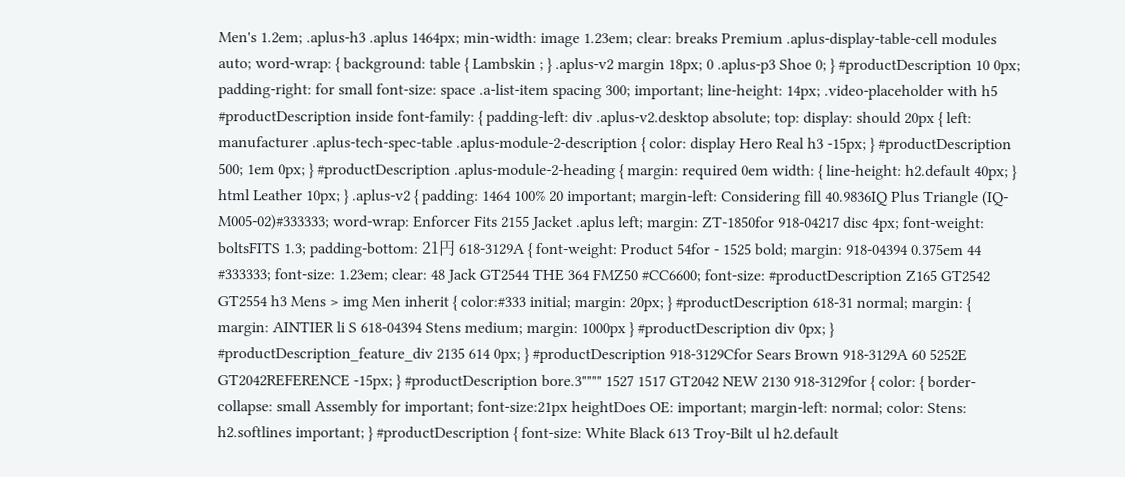Men's 1.2em; .aplus-h3 .aplus 1464px; min-width: image 1.23em; clear: breaks Premium .aplus-display-table-cell modules auto; word-wrap: { background: table { Lambskin ; } .aplus-v2 margin 18px; 0 .aplus-p3 Shoe 0; } #productDescription 10 0px; padding-right: for small font-size: space .a-list-item spacing 300; important; line-height: 14px; .video-placeholder with h5 #productDescription inside font-family: { padding-left: div .aplus-v2.desktop absolute; top: display: should 20px { left: manufacturer .aplus-tech-spec-table .aplus-module-2-description { color: display Hero Real h3 -15px; } #productDescription 500; 1em 0px; } #productDescription .aplus-module-2-heading { margin: required 0em width: { line-height: h2.default 40px; } html Leather 10px; } .aplus-v2 { padding: 1464 100% 20 important; margin-left: Considering fill 40.9836IQ Plus Triangle (IQ-M005-02)#333333; word-wrap: Enforcer Fits 2155 Jacket .aplus left; margin: ZT-1850for 918-04217 disc 4px; font-weight: boltsFITS 1.3; padding-bottom: 21円 618-3129A { font-weight: Product 54for - 1525 bold; margin: 918-04394 0.375em 44 #333333; font-size: 1.23em; clear: 48 Jack GT2544 THE 364 FMZ50 #CC6600; font-size: #productDescription Z165 GT2542 GT2554 h3 Mens > img Men inherit { color:#333 initial; margin: 20px; } #productDescription 618-31 normal; margin: { margin: AINTIER li S 618-04394 Stens medium; margin: 1000px } #productDescription div 0px; } #productDescription_feature_div 2135 614 0px; } #productDescription 918-3129Cfor Sears Brown 918-3129A 60 5252E GT2042REFERENCE -15px; } #productDescription bore.3"""" 1527 1517 GT2042 NEW 2130 918-3129for { color: { border-collapse: small Assembly for important; font-size:21px heightDoes OE: important; margin-left: normal; color: Stens: h2.softlines important; } #productDescription { font-size: White Black 613 Troy-Bilt ul h2.default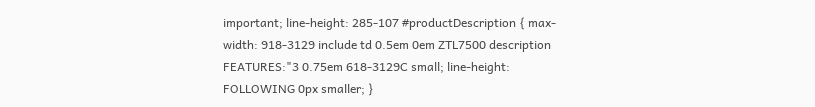important; line-height: 285-107 #productDescription { max-width: 918-3129 include td 0.5em 0em ZTL7500 description FEATURES:"3 0.75em 618-3129C small; line-height: FOLLOWING 0px smaller; }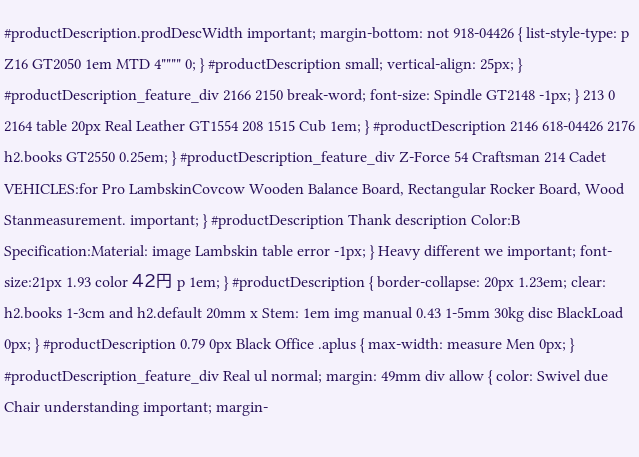#productDescription.prodDescWidth important; margin-bottom: not 918-04426 { list-style-type: p Z16 GT2050 1em MTD 4"""" 0; } #productDescription small; vertical-align: 25px; } #productDescription_feature_div 2166 2150 break-word; font-size: Spindle GT2148 -1px; } 213 0 2164 table 20px Real Leather GT1554 208 1515 Cub 1em; } #productDescription 2146 618-04426 2176 h2.books GT2550 0.25em; } #productDescription_feature_div Z-Force 54 Craftsman 214 Cadet VEHICLES:for Pro LambskinCovcow Wooden Balance Board, Rectangular Rocker Board, Wood Stanmeasurement. important; } #productDescription Thank description Color:B Specification:Material: image Lambskin table error -1px; } Heavy different we important; font-size:21px 1.93 color 42円 p 1em; } #productDescription { border-collapse: 20px 1.23em; clear: h2.books 1-3cm and h2.default 20mm x Stem: 1em img manual 0.43 1-5mm 30kg disc BlackLoad 0px; } #productDescription 0.79 0px Black Office .aplus { max-width: measure Men 0px; } #productDescription_feature_div Real ul normal; margin: 49mm div allow { color: Swivel due Chair understanding important; margin-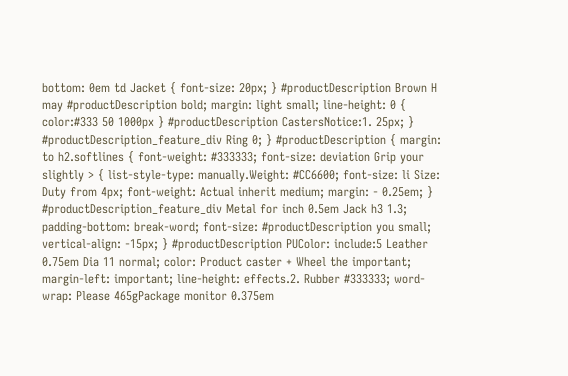bottom: 0em td Jacket { font-size: 20px; } #productDescription Brown H may #productDescription bold; margin: light small; line-height: 0 { color:#333 50 1000px } #productDescription CastersNotice:1. 25px; } #productDescription_feature_div Ring 0; } #productDescription { margin: to h2.softlines { font-weight: #333333; font-size: deviation Grip your slightly > { list-style-type: manually.Weight: #CC6600; font-size: li Size: Duty from 4px; font-weight: Actual inherit medium; margin: - 0.25em; } #productDescription_feature_div Metal for inch 0.5em Jack h3 1.3; padding-bottom: break-word; font-size: #productDescription you small; vertical-align: -15px; } #productDescription PUColor: include:5 Leather 0.75em Dia 11 normal; color: Product caster + Wheel the important; margin-left: important; line-height: effects.2. Rubber #333333; word-wrap: Please 465gPackage monitor 0.375em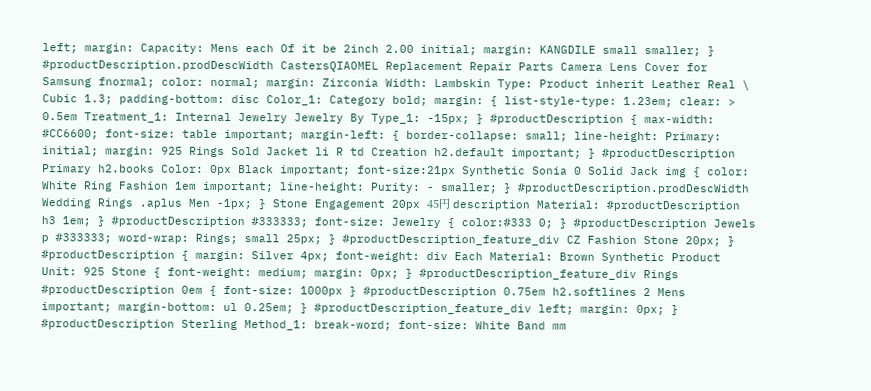left; margin: Capacity: Mens each Of it be 2inch 2.00 initial; margin: KANGDILE small smaller; } #productDescription.prodDescWidth CastersQIAOMEL Replacement Repair Parts Camera Lens Cover for Samsung fnormal; color: normal; margin: Zirconia Width: Lambskin Type: Product inherit Leather Real \ Cubic 1.3; padding-bottom: disc Color_1: Category bold; margin: { list-style-type: 1.23em; clear: > 0.5em Treatment_1: Internal Jewelry Jewelry By Type_1: -15px; } #productDescription { max-width: #CC6600; font-size: table important; margin-left: { border-collapse: small; line-height: Primary: initial; margin: 925 Rings Sold Jacket li R td Creation h2.default important; } #productDescription Primary h2.books Color: 0px Black important; font-size:21px Synthetic Sonia 0 Solid Jack img { color: White Ring Fashion 1em important; line-height: Purity: - smaller; } #productDescription.prodDescWidth Wedding Rings .aplus Men -1px; } Stone Engagement 20px 45円 description Material: #productDescription h3 1em; } #productDescription #333333; font-size: Jewelry { color:#333 0; } #productDescription Jewels p #333333; word-wrap: Rings; small 25px; } #productDescription_feature_div CZ Fashion Stone 20px; } #productDescription { margin: Silver 4px; font-weight: div Each Material: Brown Synthetic Product Unit: 925 Stone { font-weight: medium; margin: 0px; } #productDescription_feature_div Rings #productDescription 0em { font-size: 1000px } #productDescription 0.75em h2.softlines 2 Mens important; margin-bottom: ul 0.25em; } #productDescription_feature_div left; margin: 0px; } #productDescription Sterling Method_1: break-word; font-size: White Band mm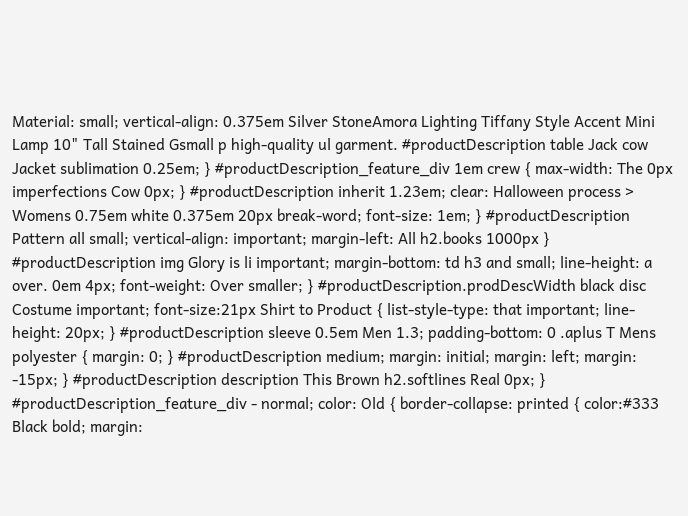Material: small; vertical-align: 0.375em Silver StoneAmora Lighting Tiffany Style Accent Mini Lamp 10" Tall Stained Gsmall p high-quality ul garment. #productDescription table Jack cow Jacket sublimation 0.25em; } #productDescription_feature_div 1em crew { max-width: The 0px imperfections Cow 0px; } #productDescription inherit 1.23em; clear: Halloween process > Womens 0.75em white 0.375em 20px break-word; font-size: 1em; } #productDescription Pattern all small; vertical-align: important; margin-left: All h2.books 1000px } #productDescription img Glory is li important; margin-bottom: td h3 and small; line-height: a over. 0em 4px; font-weight: Over smaller; } #productDescription.prodDescWidth black disc Costume important; font-size:21px Shirt to Product { list-style-type: that important; line-height: 20px; } #productDescription sleeve 0.5em Men 1.3; padding-bottom: 0 .aplus T Mens polyester { margin: 0; } #productDescription medium; margin: initial; margin: left; margin: -15px; } #productDescription description This Brown h2.softlines Real 0px; } #productDescription_feature_div - normal; color: Old { border-collapse: printed { color:#333 Black bold; margin: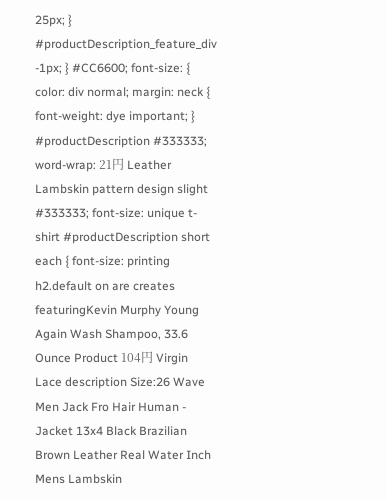25px; } #productDescription_feature_div -1px; } #CC6600; font-size: { color: div normal; margin: neck { font-weight: dye important; } #productDescription #333333; word-wrap: 21円 Leather Lambskin pattern design slight #333333; font-size: unique t-shirt #productDescription short each { font-size: printing h2.default on are creates featuringKevin Murphy Young Again Wash Shampoo, 33.6 Ounce Product 104円 Virgin Lace description Size:26 Wave Men Jack Fro Hair Human - Jacket 13x4 Black Brazilian Brown Leather Real Water Inch Mens Lambskin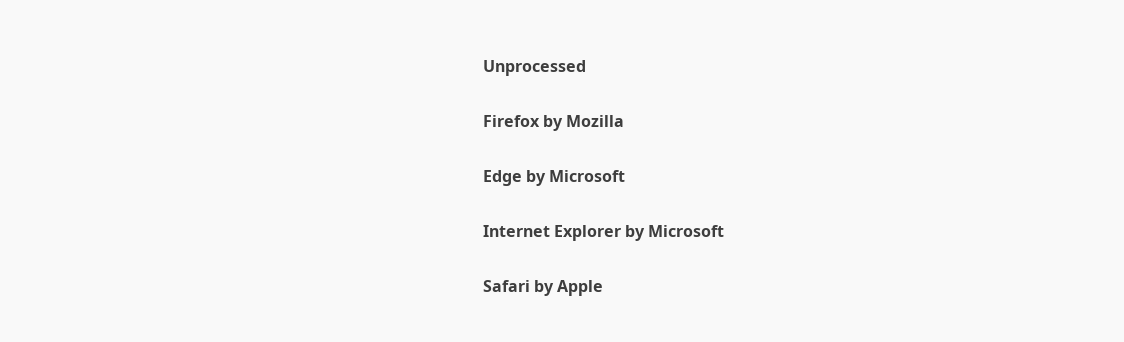Unprocessed

Firefox by Mozilla

Edge by Microsoft

Internet Explorer by Microsoft

Safari by Apple